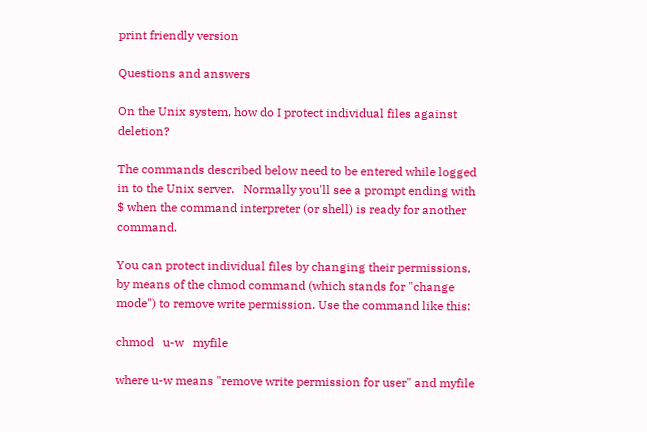print friendly version

Questions and answers

On the Unix system, how do I protect individual files against deletion?

The commands described below need to be entered while logged in to the Unix server.   Normally you'll see a prompt ending with $ when the command interpreter (or shell) is ready for another command.

You can protect individual files by changing their permissions, by means of the chmod command (which stands for "change mode") to remove write permission. Use the command like this:

chmod   u-w   myfile

where u-w means "remove write permission for user" and myfile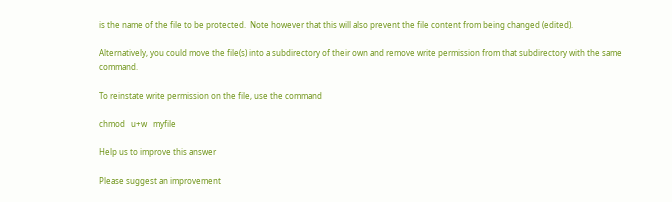is the name of the file to be protected.  Note however that this will also prevent the file content from being changed (edited).

Alternatively, you could move the file(s) into a subdirectory of their own and remove write permission from that subdirectory with the same command.

To reinstate write permission on the file, use the command

chmod   u+w   myfile

Help us to improve this answer

Please suggest an improvement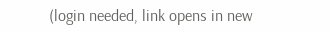(login needed, link opens in new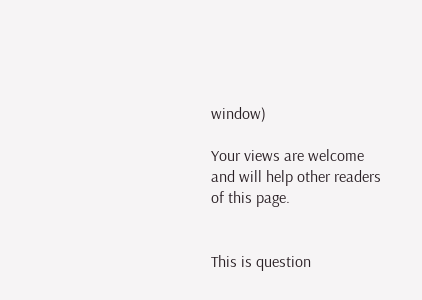window)

Your views are welcome and will help other readers of this page.


This is question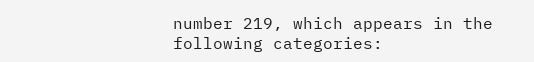number 219, which appears in the following categories: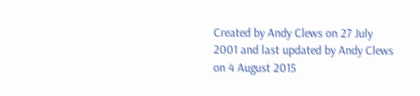Created by Andy Clews on 27 July 2001 and last updated by Andy Clews on 4 August 2015